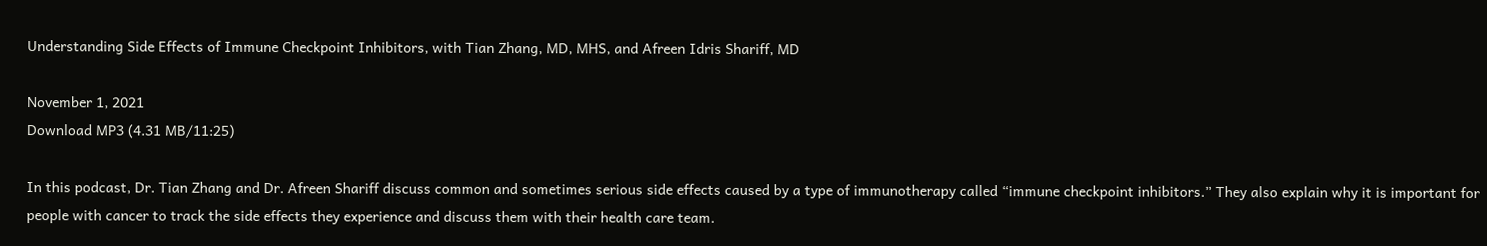Understanding Side Effects of Immune Checkpoint Inhibitors, with Tian Zhang, MD, MHS, and Afreen Idris Shariff, MD

November 1, 2021
Download MP3 (4.31 MB/11:25)

In this podcast, Dr. Tian Zhang and Dr. Afreen Shariff discuss common and sometimes serious side effects caused by a type of immunotherapy called “immune checkpoint inhibitors.” They also explain why it is important for people with cancer to track the side effects they experience and discuss them with their health care team.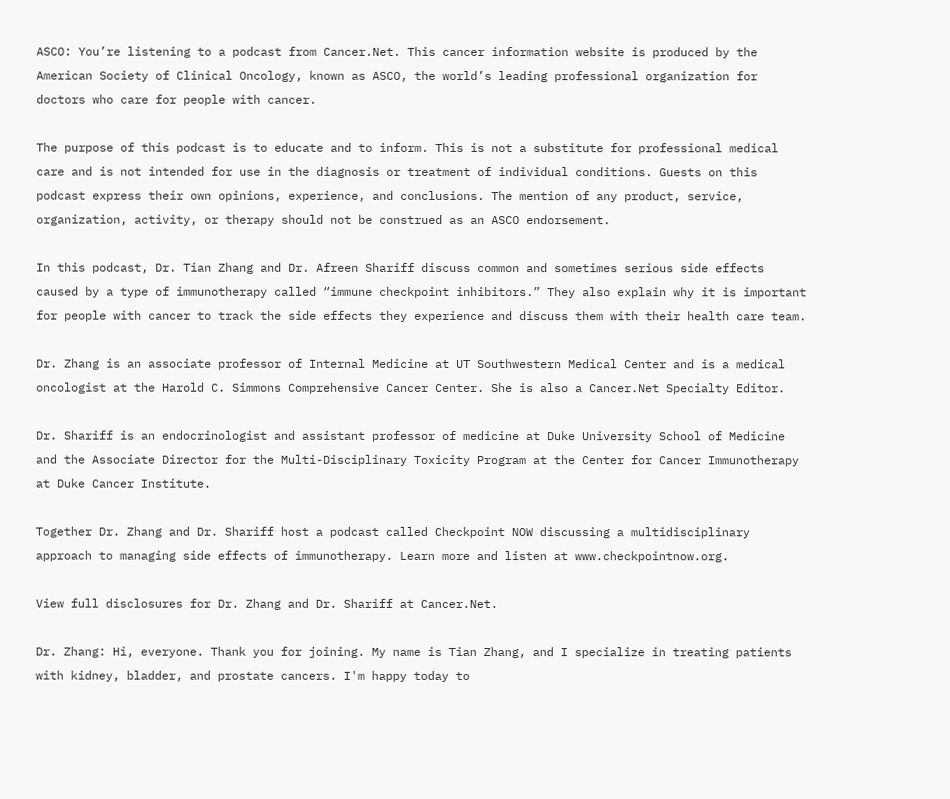ASCO: You’re listening to a podcast from Cancer.Net. This cancer information website is produced by the American Society of Clinical Oncology, known as ASCO, the world’s leading professional organization for doctors who care for people with cancer.

The purpose of this podcast is to educate and to inform. This is not a substitute for professional medical care and is not intended for use in the diagnosis or treatment of individual conditions. Guests on this podcast express their own opinions, experience, and conclusions. The mention of any product, service, organization, activity, or therapy should not be construed as an ASCO endorsement.

In this podcast, Dr. Tian Zhang and Dr. Afreen Shariff discuss common and sometimes serious side effects caused by a type of immunotherapy called “immune checkpoint inhibitors.” They also explain why it is important for people with cancer to track the side effects they experience and discuss them with their health care team.

Dr. Zhang is an associate professor of Internal Medicine at UT Southwestern Medical Center and is a medical oncologist at the Harold C. Simmons Comprehensive Cancer Center. She is also a Cancer.Net Specialty Editor.

Dr. Shariff is an endocrinologist and assistant professor of medicine at Duke University School of Medicine and the Associate Director for the Multi-Disciplinary Toxicity Program at the Center for Cancer Immunotherapy at Duke Cancer Institute.

Together Dr. Zhang and Dr. Shariff host a podcast called Checkpoint NOW discussing a multidisciplinary approach to managing side effects of immunotherapy. Learn more and listen at www.checkpointnow.org.

View full disclosures for Dr. Zhang and Dr. Shariff at Cancer.Net.

Dr. Zhang: Hi, everyone. Thank you for joining. My name is Tian Zhang, and I specialize in treating patients with kidney, bladder, and prostate cancers. I'm happy today to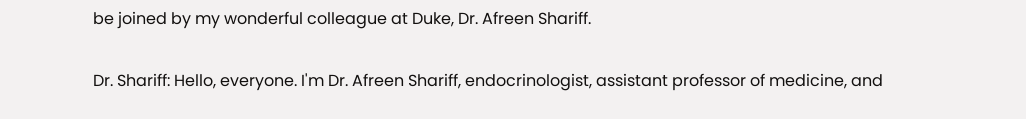be joined by my wonderful colleague at Duke, Dr. Afreen Shariff.

Dr. Shariff: Hello, everyone. I'm Dr. Afreen Shariff, endocrinologist, assistant professor of medicine, and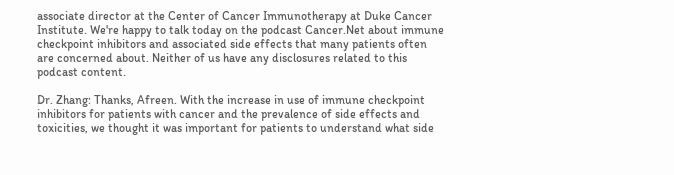associate director at the Center of Cancer Immunotherapy at Duke Cancer Institute. We're happy to talk today on the podcast Cancer.Net about immune checkpoint inhibitors and associated side effects that many patients often are concerned about. Neither of us have any disclosures related to this podcast content.

Dr. Zhang: Thanks, Afreen. With the increase in use of immune checkpoint inhibitors for patients with cancer and the prevalence of side effects and toxicities, we thought it was important for patients to understand what side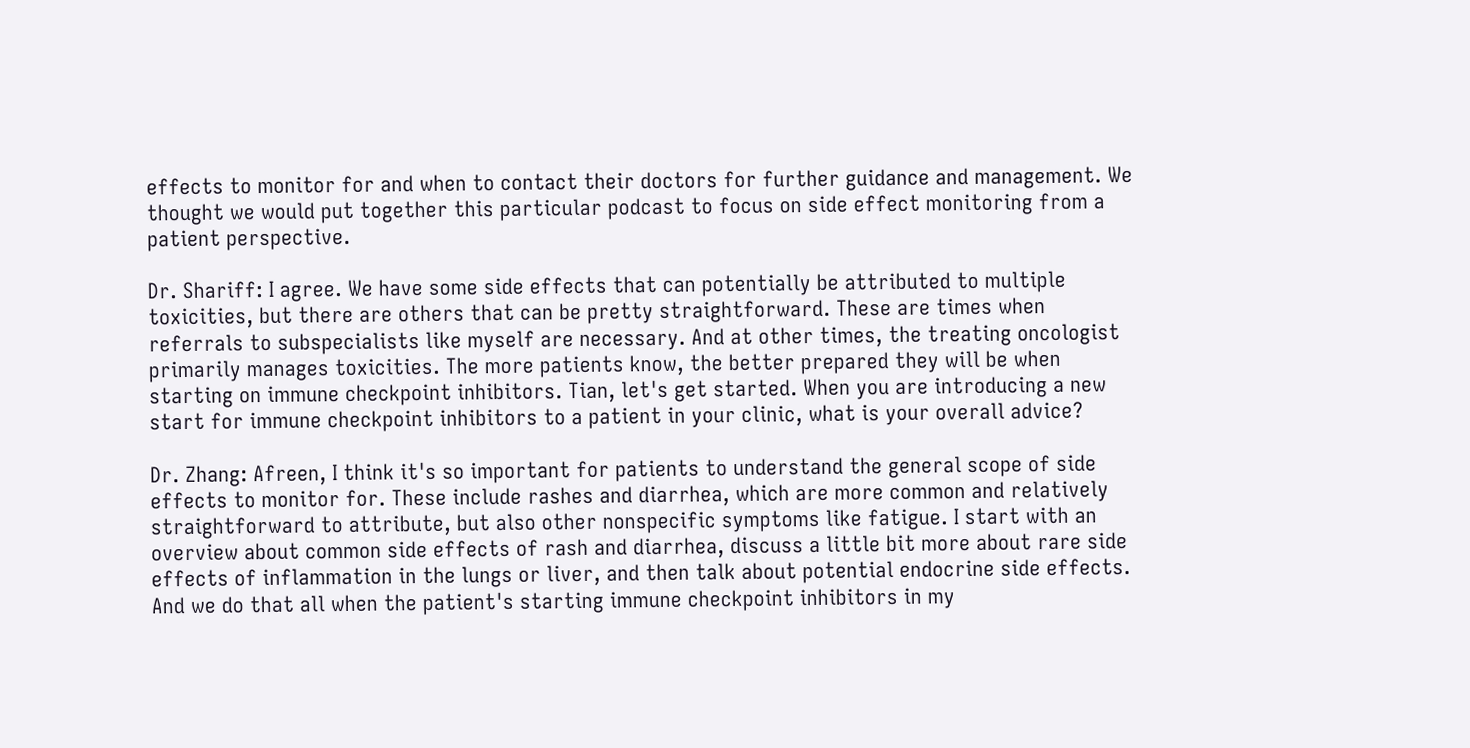effects to monitor for and when to contact their doctors for further guidance and management. We thought we would put together this particular podcast to focus on side effect monitoring from a patient perspective.

Dr. Shariff: I agree. We have some side effects that can potentially be attributed to multiple toxicities, but there are others that can be pretty straightforward. These are times when referrals to subspecialists like myself are necessary. And at other times, the treating oncologist primarily manages toxicities. The more patients know, the better prepared they will be when starting on immune checkpoint inhibitors. Tian, let's get started. When you are introducing a new start for immune checkpoint inhibitors to a patient in your clinic, what is your overall advice?

Dr. Zhang: Afreen, I think it's so important for patients to understand the general scope of side effects to monitor for. These include rashes and diarrhea, which are more common and relatively straightforward to attribute, but also other nonspecific symptoms like fatigue. I start with an overview about common side effects of rash and diarrhea, discuss a little bit more about rare side effects of inflammation in the lungs or liver, and then talk about potential endocrine side effects. And we do that all when the patient's starting immune checkpoint inhibitors in my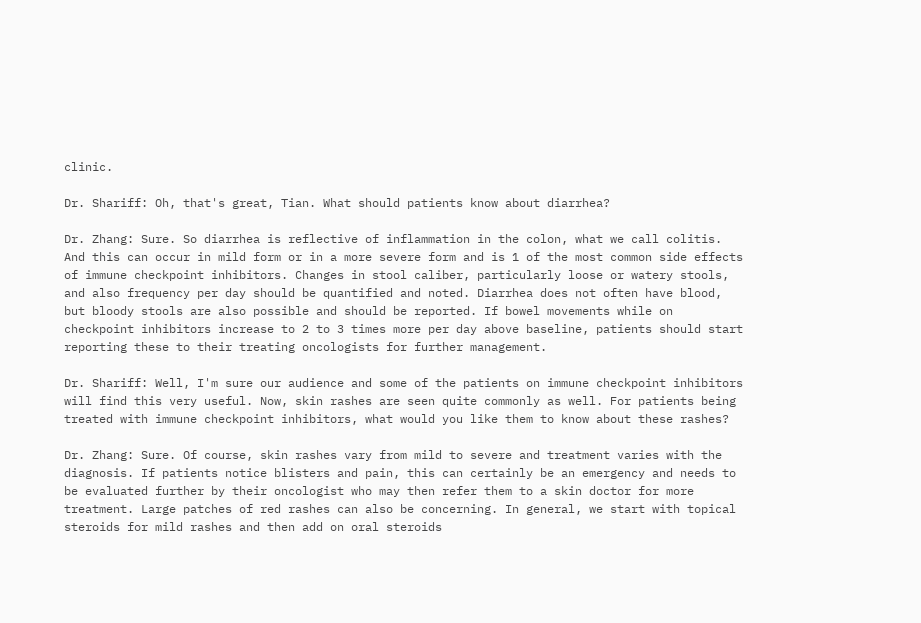clinic.

Dr. Shariff: Oh, that's great, Tian. What should patients know about diarrhea?

Dr. Zhang: Sure. So diarrhea is reflective of inflammation in the colon, what we call colitis. And this can occur in mild form or in a more severe form and is 1 of the most common side effects of immune checkpoint inhibitors. Changes in stool caliber, particularly loose or watery stools, and also frequency per day should be quantified and noted. Diarrhea does not often have blood, but bloody stools are also possible and should be reported. If bowel movements while on checkpoint inhibitors increase to 2 to 3 times more per day above baseline, patients should start reporting these to their treating oncologists for further management.

Dr. Shariff: Well, I'm sure our audience and some of the patients on immune checkpoint inhibitors will find this very useful. Now, skin rashes are seen quite commonly as well. For patients being treated with immune checkpoint inhibitors, what would you like them to know about these rashes?

Dr. Zhang: Sure. Of course, skin rashes vary from mild to severe and treatment varies with the diagnosis. If patients notice blisters and pain, this can certainly be an emergency and needs to be evaluated further by their oncologist who may then refer them to a skin doctor for more treatment. Large patches of red rashes can also be concerning. In general, we start with topical steroids for mild rashes and then add on oral steroids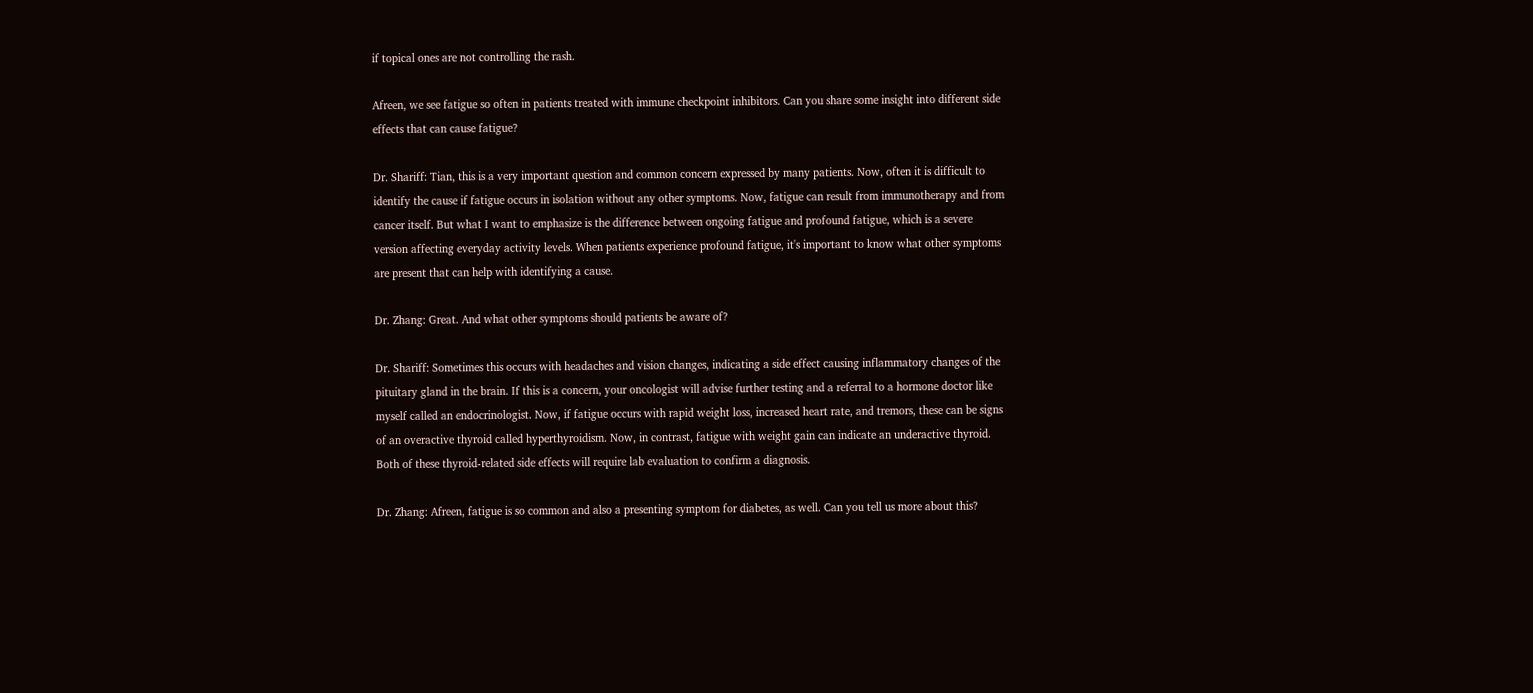if topical ones are not controlling the rash.

Afreen, we see fatigue so often in patients treated with immune checkpoint inhibitors. Can you share some insight into different side effects that can cause fatigue?

Dr. Shariff: Tian, this is a very important question and common concern expressed by many patients. Now, often it is difficult to identify the cause if fatigue occurs in isolation without any other symptoms. Now, fatigue can result from immunotherapy and from cancer itself. But what I want to emphasize is the difference between ongoing fatigue and profound fatigue, which is a severe version affecting everyday activity levels. When patients experience profound fatigue, it's important to know what other symptoms are present that can help with identifying a cause.

Dr. Zhang: Great. And what other symptoms should patients be aware of?

Dr. Shariff: Sometimes this occurs with headaches and vision changes, indicating a side effect causing inflammatory changes of the pituitary gland in the brain. If this is a concern, your oncologist will advise further testing and a referral to a hormone doctor like myself called an endocrinologist. Now, if fatigue occurs with rapid weight loss, increased heart rate, and tremors, these can be signs of an overactive thyroid called hyperthyroidism. Now, in contrast, fatigue with weight gain can indicate an underactive thyroid. Both of these thyroid-related side effects will require lab evaluation to confirm a diagnosis.

Dr. Zhang: Afreen, fatigue is so common and also a presenting symptom for diabetes, as well. Can you tell us more about this?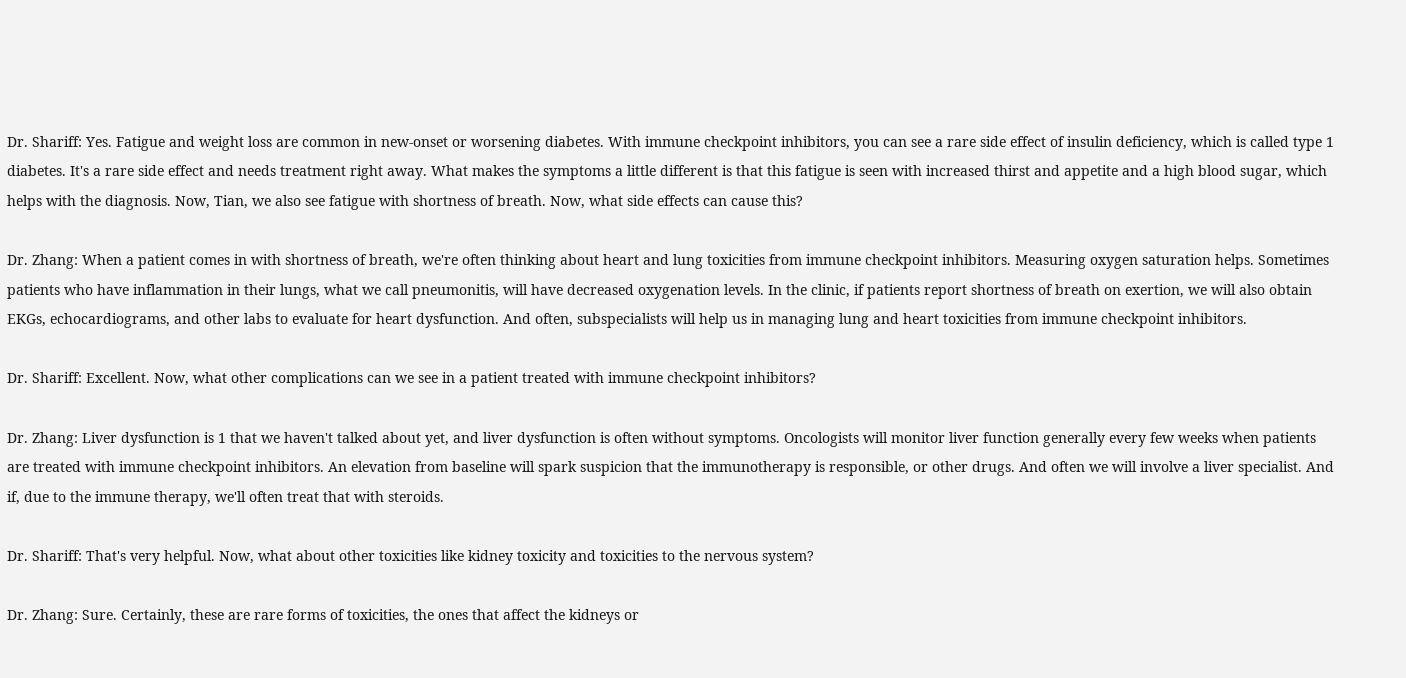Dr. Shariff: Yes. Fatigue and weight loss are common in new-onset or worsening diabetes. With immune checkpoint inhibitors, you can see a rare side effect of insulin deficiency, which is called type 1 diabetes. It's a rare side effect and needs treatment right away. What makes the symptoms a little different is that this fatigue is seen with increased thirst and appetite and a high blood sugar, which helps with the diagnosis. Now, Tian, we also see fatigue with shortness of breath. Now, what side effects can cause this?

Dr. Zhang: When a patient comes in with shortness of breath, we're often thinking about heart and lung toxicities from immune checkpoint inhibitors. Measuring oxygen saturation helps. Sometimes patients who have inflammation in their lungs, what we call pneumonitis, will have decreased oxygenation levels. In the clinic, if patients report shortness of breath on exertion, we will also obtain EKGs, echocardiograms, and other labs to evaluate for heart dysfunction. And often, subspecialists will help us in managing lung and heart toxicities from immune checkpoint inhibitors.

Dr. Shariff: Excellent. Now, what other complications can we see in a patient treated with immune checkpoint inhibitors?

Dr. Zhang: Liver dysfunction is 1 that we haven't talked about yet, and liver dysfunction is often without symptoms. Oncologists will monitor liver function generally every few weeks when patients are treated with immune checkpoint inhibitors. An elevation from baseline will spark suspicion that the immunotherapy is responsible, or other drugs. And often we will involve a liver specialist. And if, due to the immune therapy, we'll often treat that with steroids.

Dr. Shariff: That's very helpful. Now, what about other toxicities like kidney toxicity and toxicities to the nervous system?

Dr. Zhang: Sure. Certainly, these are rare forms of toxicities, the ones that affect the kidneys or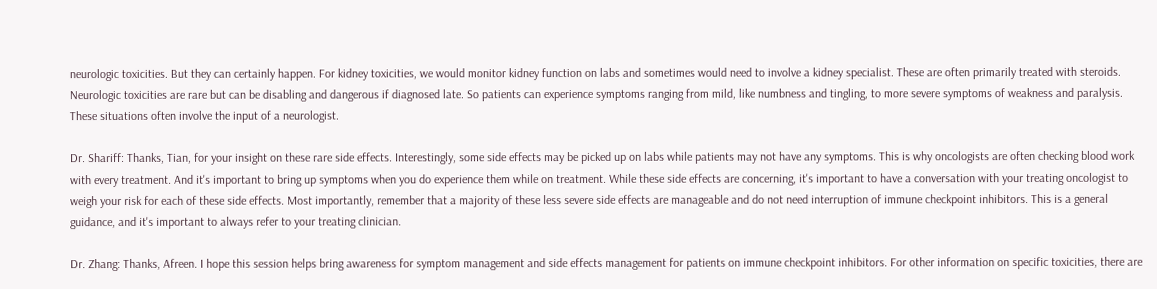neurologic toxicities. But they can certainly happen. For kidney toxicities, we would monitor kidney function on labs and sometimes would need to involve a kidney specialist. These are often primarily treated with steroids. Neurologic toxicities are rare but can be disabling and dangerous if diagnosed late. So patients can experience symptoms ranging from mild, like numbness and tingling, to more severe symptoms of weakness and paralysis. These situations often involve the input of a neurologist.

Dr. Shariff: Thanks, Tian, for your insight on these rare side effects. Interestingly, some side effects may be picked up on labs while patients may not have any symptoms. This is why oncologists are often checking blood work with every treatment. And it's important to bring up symptoms when you do experience them while on treatment. While these side effects are concerning, it's important to have a conversation with your treating oncologist to weigh your risk for each of these side effects. Most importantly, remember that a majority of these less severe side effects are manageable and do not need interruption of immune checkpoint inhibitors. This is a general guidance, and it's important to always refer to your treating clinician.

Dr. Zhang: Thanks, Afreen. I hope this session helps bring awareness for symptom management and side effects management for patients on immune checkpoint inhibitors. For other information on specific toxicities, there are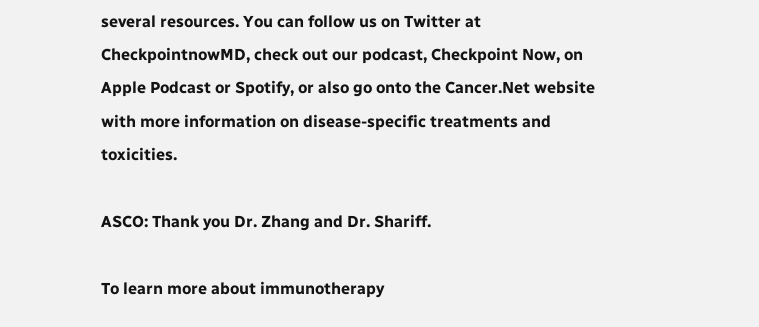several resources. You can follow us on Twitter at CheckpointnowMD, check out our podcast, Checkpoint Now, on Apple Podcast or Spotify, or also go onto the Cancer.Net website with more information on disease-specific treatments and toxicities.

ASCO: Thank you Dr. Zhang and Dr. Shariff.

To learn more about immunotherapy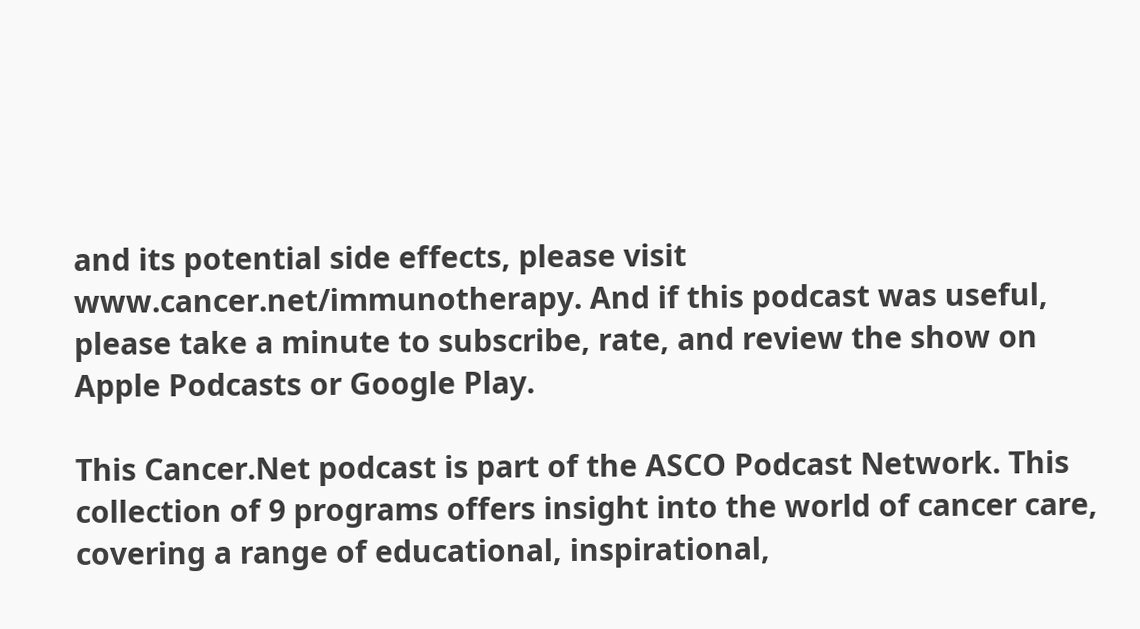and its potential side effects, please visit www.cancer.net/immunotherapy. And if this podcast was useful, please take a minute to subscribe, rate, and review the show on Apple Podcasts or Google Play.

This Cancer.Net podcast is part of the ASCO Podcast Network. This collection of 9 programs offers insight into the world of cancer care, covering a range of educational, inspirational,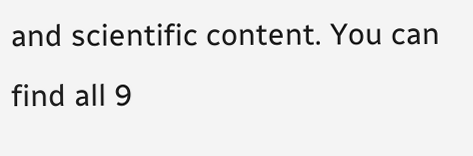and scientific content. You can find all 9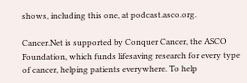shows, including this one, at podcast.asco.org.

Cancer.Net is supported by Conquer Cancer, the ASCO Foundation, which funds lifesaving research for every type of cancer, helping patients everywhere. To help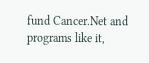fund Cancer.Net and programs like it,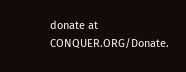donate at CONQUER.ORG/Donate.